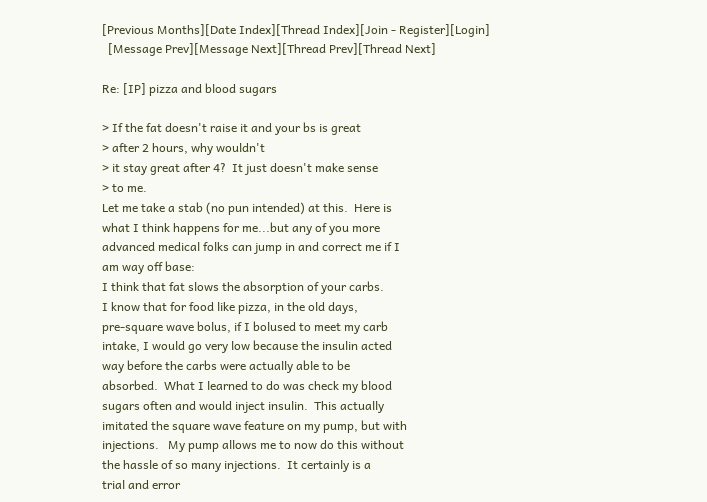[Previous Months][Date Index][Thread Index][Join - Register][Login]
  [Message Prev][Message Next][Thread Prev][Thread Next]

Re: [IP] pizza and blood sugars

> If the fat doesn't raise it and your bs is great
> after 2 hours, why wouldn't
> it stay great after 4?  It just doesn't make sense
> to me.
Let me take a stab (no pun intended) at this.  Here is
what I think happens for me...but any of you more
advanced medical folks can jump in and correct me if I
am way off base:
I think that fat slows the absorption of your carbs.
I know that for food like pizza, in the old days,
pre-square wave bolus, if I bolused to meet my carb
intake, I would go very low because the insulin acted
way before the carbs were actually able to be
absorbed.  What I learned to do was check my blood
sugars often and would inject insulin.  This actually
imitated the square wave feature on my pump, but with
injections.   My pump allows me to now do this without
the hassle of so many injections.  It certainly is a
trial and error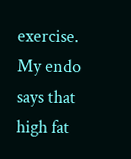exercise.  My endo says that high fat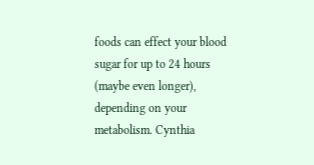foods can effect your blood sugar for up to 24 hours
(maybe even longer), depending on your metabolism. Cynthia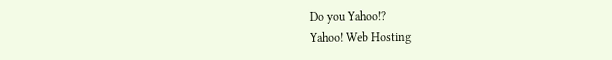Do you Yahoo!?
Yahoo! Web Hosting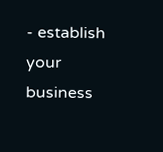- establish your business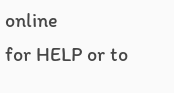online
for HELP or to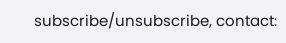subscribe/unsubscribe, contact: